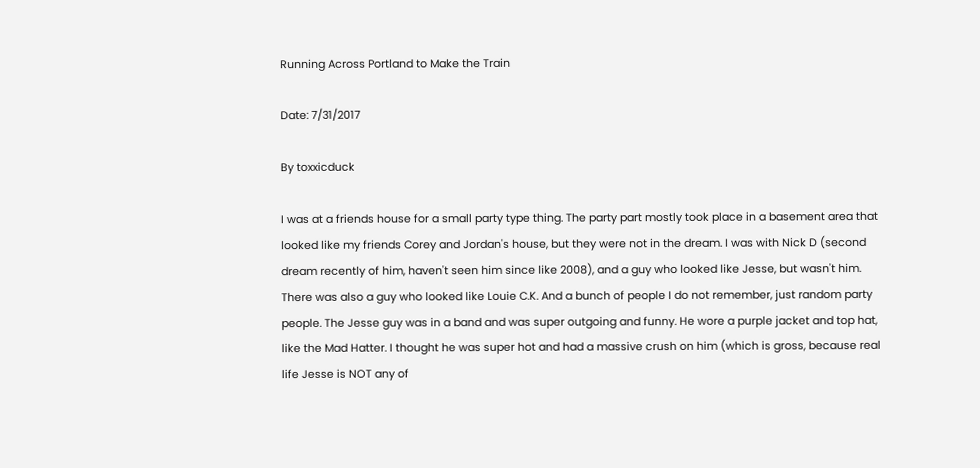Running Across Portland to Make the Train

Date: 7/31/2017

By toxxicduck

I was at a friends house for a small party type thing. The party part mostly took place in a basement area that looked like my friends Corey and Jordan's house, but they were not in the dream. I was with Nick D (second dream recently of him, haven't seen him since like 2008), and a guy who looked like Jesse, but wasn't him. There was also a guy who looked like Louie C.K. And a bunch of people I do not remember, just random party people. The Jesse guy was in a band and was super outgoing and funny. He wore a purple jacket and top hat, like the Mad Hatter. I thought he was super hot and had a massive crush on him (which is gross, because real life Jesse is NOT any of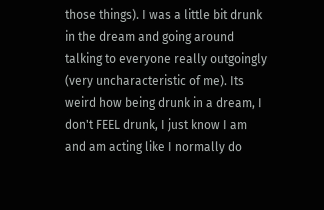those things). I was a little bit drunk in the dream and going around talking to everyone really outgoingly (very uncharacteristic of me). Its weird how being drunk in a dream, I don't FEEL drunk, I just know I am and am acting like I normally do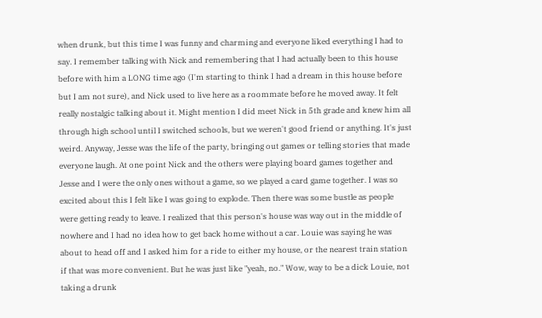when drunk, but this time I was funny and charming and everyone liked everything I had to say. I remember talking with Nick and remembering that I had actually been to this house before with him a LONG time ago (I'm starting to think I had a dream in this house before but I am not sure), and Nick used to live here as a roommate before he moved away. It felt really nostalgic talking about it. Might mention I did meet Nick in 5th grade and knew him all through high school until I switched schools, but we weren't good friend or anything. It's just weird. Anyway, Jesse was the life of the party, bringing out games or telling stories that made everyone laugh. At one point Nick and the others were playing board games together and Jesse and I were the only ones without a game, so we played a card game together. I was so excited about this I felt like I was going to explode. Then there was some bustle as people were getting ready to leave. I realized that this person's house was way out in the middle of nowhere and I had no idea how to get back home without a car. Louie was saying he was about to head off and I asked him for a ride to either my house, or the nearest train station if that was more convenient. But he was just like "yeah, no." Wow, way to be a dick Louie, not taking a drunk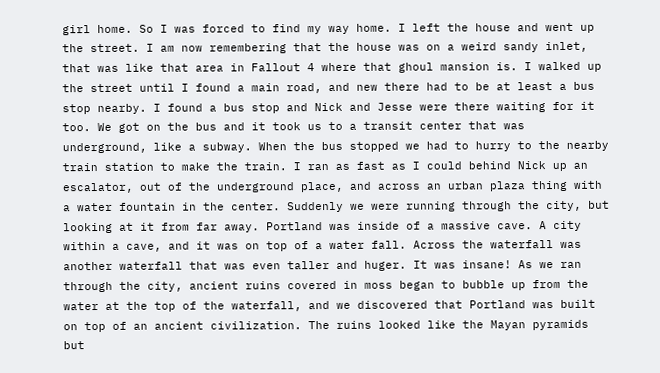girl home. So I was forced to find my way home. I left the house and went up the street. I am now remembering that the house was on a weird sandy inlet, that was like that area in Fallout 4 where that ghoul mansion is. I walked up the street until I found a main road, and new there had to be at least a bus stop nearby. I found a bus stop and Nick and Jesse were there waiting for it too. We got on the bus and it took us to a transit center that was underground, like a subway. When the bus stopped we had to hurry to the nearby train station to make the train. I ran as fast as I could behind Nick up an escalator, out of the underground place, and across an urban plaza thing with a water fountain in the center. Suddenly we were running through the city, but looking at it from far away. Portland was inside of a massive cave. A city within a cave, and it was on top of a water fall. Across the waterfall was another waterfall that was even taller and huger. It was insane! As we ran through the city, ancient ruins covered in moss began to bubble up from the water at the top of the waterfall, and we discovered that Portland was built on top of an ancient civilization. The ruins looked like the Mayan pyramids but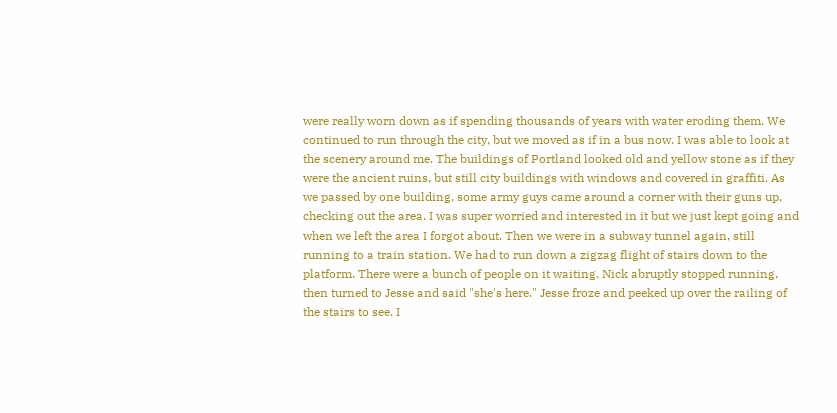were really worn down as if spending thousands of years with water eroding them. We continued to run through the city, but we moved as if in a bus now. I was able to look at the scenery around me. The buildings of Portland looked old and yellow stone as if they were the ancient ruins, but still city buildings with windows and covered in graffiti. As we passed by one building, some army guys came around a corner with their guns up, checking out the area. I was super worried and interested in it but we just kept going and when we left the area I forgot about. Then we were in a subway tunnel again, still running to a train station. We had to run down a zigzag flight of stairs down to the platform. There were a bunch of people on it waiting. Nick abruptly stopped running, then turned to Jesse and said "she's here." Jesse froze and peeked up over the railing of the stairs to see. I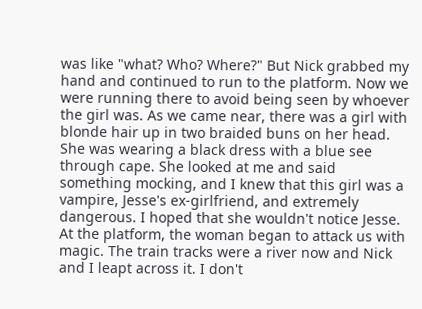was like "what? Who? Where?" But Nick grabbed my hand and continued to run to the platform. Now we were running there to avoid being seen by whoever the girl was. As we came near, there was a girl with blonde hair up in two braided buns on her head. She was wearing a black dress with a blue see through cape. She looked at me and said something mocking, and I knew that this girl was a vampire, Jesse's ex-girlfriend, and extremely dangerous. I hoped that she wouldn't notice Jesse. At the platform, the woman began to attack us with magic. The train tracks were a river now and Nick and I leapt across it. I don't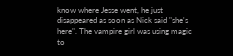know where Jesse went, he just disappeared as soon as Nick said "she's here". The vampire girl was using magic to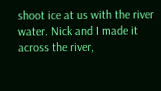shoot ice at us with the river water. Nick and I made it across the river,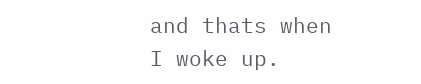and thats when I woke up.